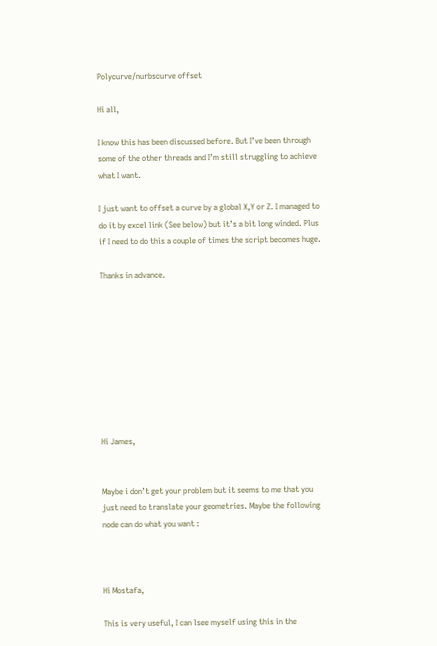Polycurve/nurbscurve offset

Hi all,

I know this has been discussed before. But I’ve been through some of the other threads and I’m still struggling to achieve what I want.

I just want to offset a curve by a global X,Y or Z. I managed to do it by excel link (See below) but it’s a bit long winded. Plus if I need to do this a couple of times the script becomes huge.

Thanks in advance.









Hi James,


Maybe i don’t get your problem but it seems to me that you just need to translate your geometries. Maybe the following node can do what you want :



Hi Mostafa,

This is very useful, I can lsee myself using this in the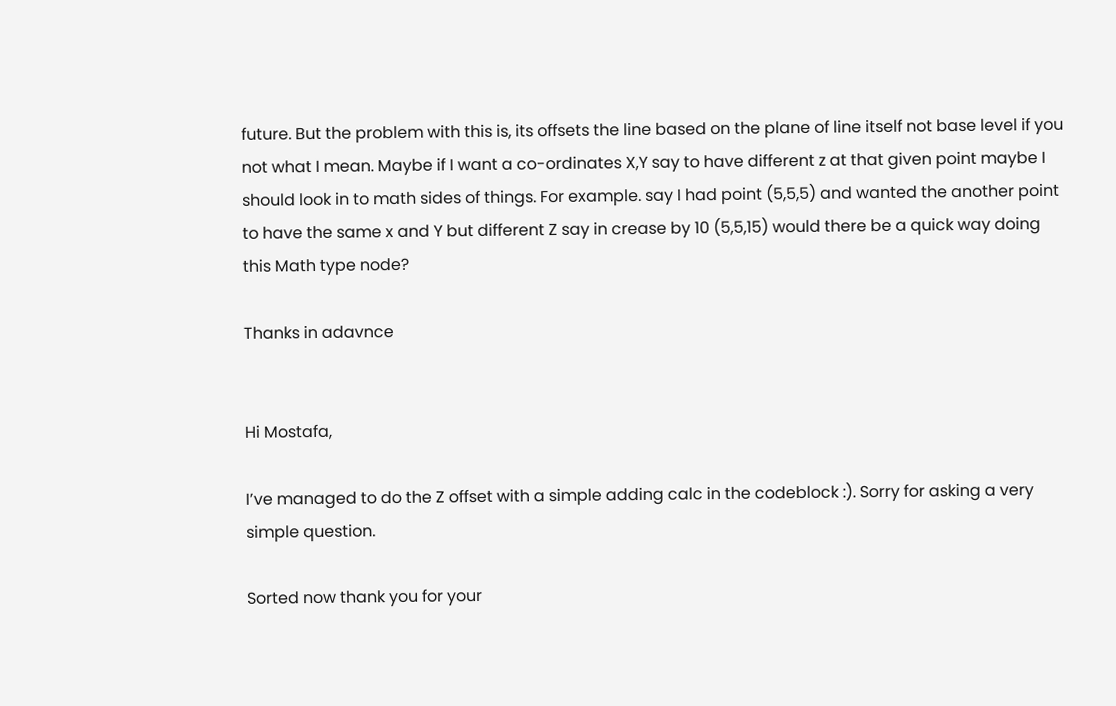future. But the problem with this is, its offsets the line based on the plane of line itself not base level if you not what I mean. Maybe if I want a co-ordinates X,Y say to have different z at that given point maybe I should look in to math sides of things. For example. say I had point (5,5,5) and wanted the another point to have the same x and Y but different Z say in crease by 10 (5,5,15) would there be a quick way doing this Math type node?

Thanks in adavnce


Hi Mostafa,

I’ve managed to do the Z offset with a simple adding calc in the codeblock :). Sorry for asking a very simple question.

Sorted now thank you for your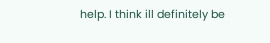help. I think ill definitely be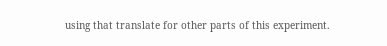using that translate for other parts of this experiment.